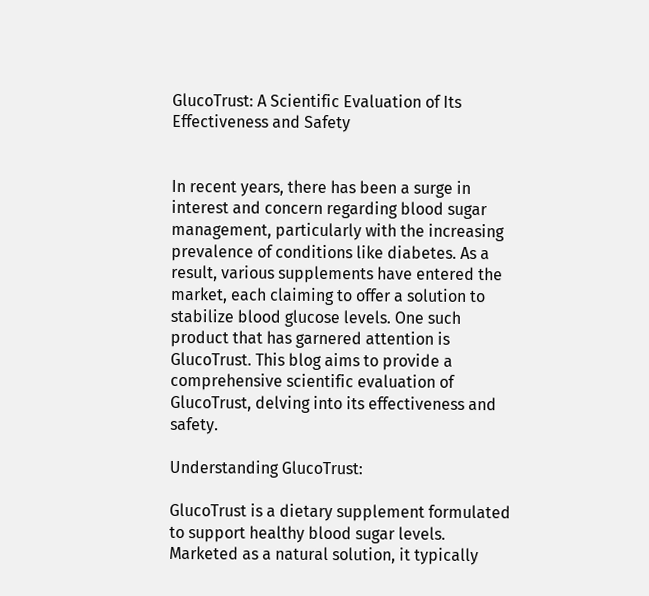GlucoTrust: A Scientific Evaluation of Its Effectiveness and Safety


In recent years, there has been a surge in interest and concern regarding blood sugar management, particularly with the increasing prevalence of conditions like diabetes. As a result, various supplements have entered the market, each claiming to offer a solution to stabilize blood glucose levels. One such product that has garnered attention is GlucoTrust. This blog aims to provide a comprehensive scientific evaluation of GlucoTrust, delving into its effectiveness and safety.

Understanding GlucoTrust:

GlucoTrust is a dietary supplement formulated to support healthy blood sugar levels. Marketed as a natural solution, it typically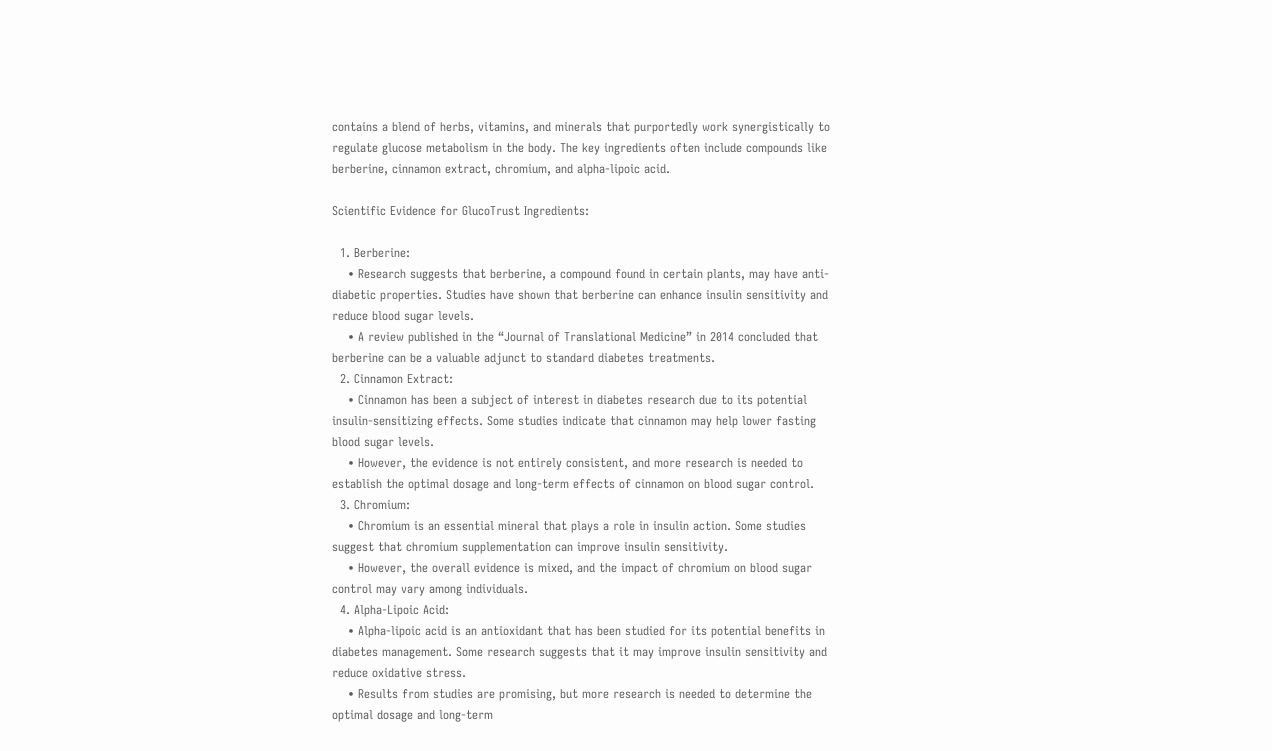contains a blend of herbs, vitamins, and minerals that purportedly work synergistically to regulate glucose metabolism in the body. The key ingredients often include compounds like berberine, cinnamon extract, chromium, and alpha-lipoic acid.

Scientific Evidence for GlucoTrust Ingredients:

  1. Berberine:
    • Research suggests that berberine, a compound found in certain plants, may have anti-diabetic properties. Studies have shown that berberine can enhance insulin sensitivity and reduce blood sugar levels.
    • A review published in the “Journal of Translational Medicine” in 2014 concluded that berberine can be a valuable adjunct to standard diabetes treatments.
  2. Cinnamon Extract:
    • Cinnamon has been a subject of interest in diabetes research due to its potential insulin-sensitizing effects. Some studies indicate that cinnamon may help lower fasting blood sugar levels.
    • However, the evidence is not entirely consistent, and more research is needed to establish the optimal dosage and long-term effects of cinnamon on blood sugar control.
  3. Chromium:
    • Chromium is an essential mineral that plays a role in insulin action. Some studies suggest that chromium supplementation can improve insulin sensitivity.
    • However, the overall evidence is mixed, and the impact of chromium on blood sugar control may vary among individuals.
  4. Alpha-Lipoic Acid:
    • Alpha-lipoic acid is an antioxidant that has been studied for its potential benefits in diabetes management. Some research suggests that it may improve insulin sensitivity and reduce oxidative stress.
    • Results from studies are promising, but more research is needed to determine the optimal dosage and long-term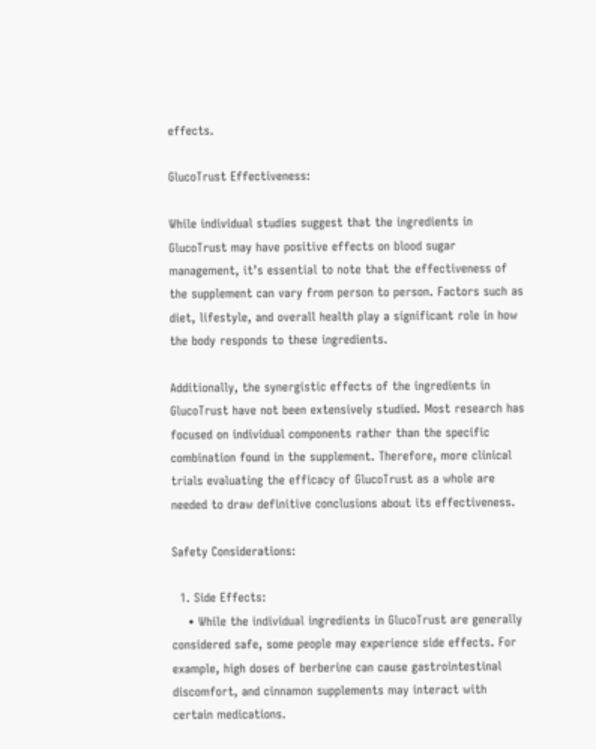effects.

GlucoTrust Effectiveness:

While individual studies suggest that the ingredients in GlucoTrust may have positive effects on blood sugar management, it’s essential to note that the effectiveness of the supplement can vary from person to person. Factors such as diet, lifestyle, and overall health play a significant role in how the body responds to these ingredients.

Additionally, the synergistic effects of the ingredients in GlucoTrust have not been extensively studied. Most research has focused on individual components rather than the specific combination found in the supplement. Therefore, more clinical trials evaluating the efficacy of GlucoTrust as a whole are needed to draw definitive conclusions about its effectiveness.

Safety Considerations:

  1. Side Effects:
    • While the individual ingredients in GlucoTrust are generally considered safe, some people may experience side effects. For example, high doses of berberine can cause gastrointestinal discomfort, and cinnamon supplements may interact with certain medications.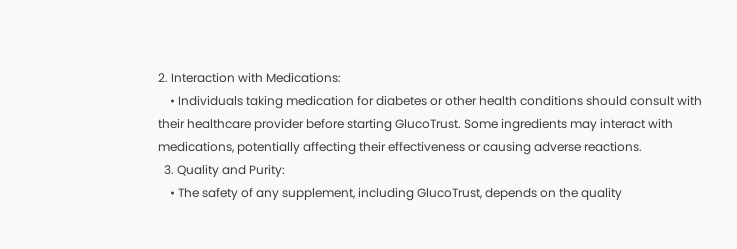2. Interaction with Medications:
    • Individuals taking medication for diabetes or other health conditions should consult with their healthcare provider before starting GlucoTrust. Some ingredients may interact with medications, potentially affecting their effectiveness or causing adverse reactions.
  3. Quality and Purity:
    • The safety of any supplement, including GlucoTrust, depends on the quality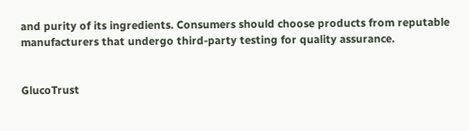and purity of its ingredients. Consumers should choose products from reputable manufacturers that undergo third-party testing for quality assurance.


GlucoTrust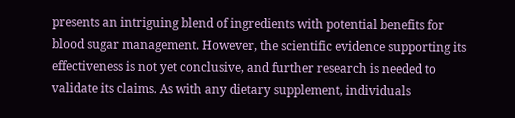presents an intriguing blend of ingredients with potential benefits for blood sugar management. However, the scientific evidence supporting its effectiveness is not yet conclusive, and further research is needed to validate its claims. As with any dietary supplement, individuals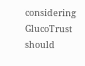considering GlucoTrust should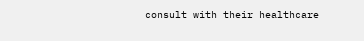consult with their healthcare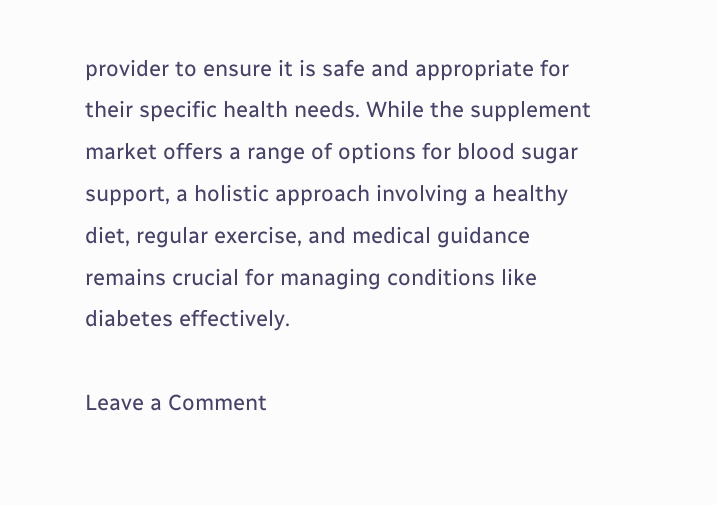provider to ensure it is safe and appropriate for their specific health needs. While the supplement market offers a range of options for blood sugar support, a holistic approach involving a healthy diet, regular exercise, and medical guidance remains crucial for managing conditions like diabetes effectively.

Leave a Comment